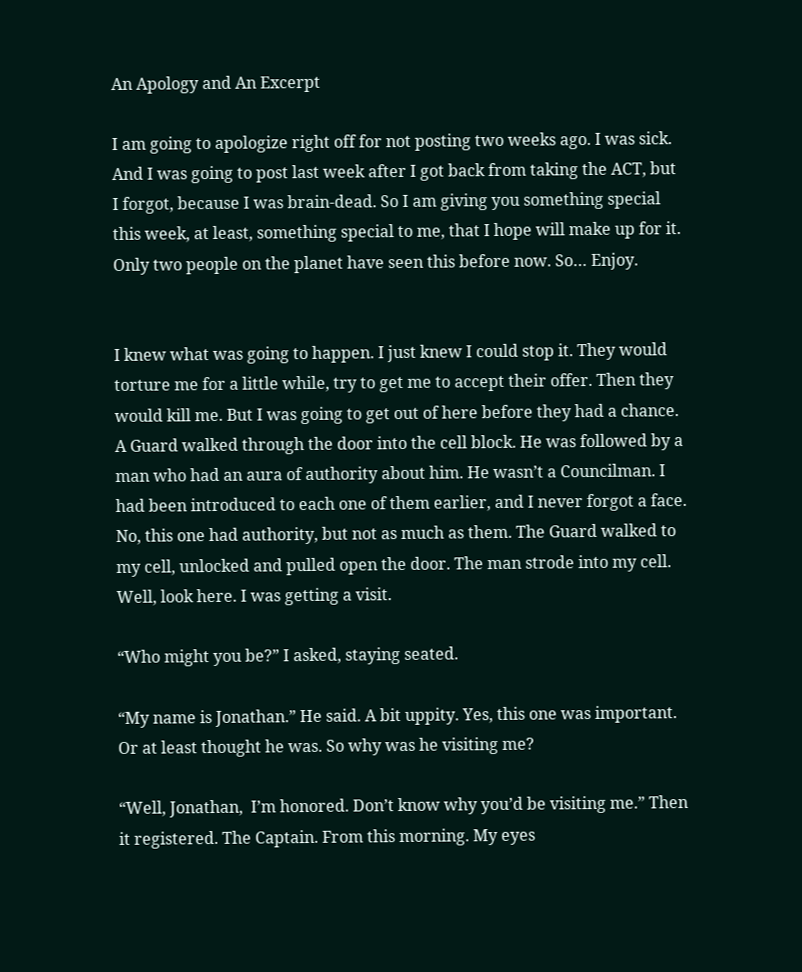An Apology and An Excerpt

I am going to apologize right off for not posting two weeks ago. I was sick. And I was going to post last week after I got back from taking the ACT, but I forgot, because I was brain-dead. So I am giving you something special this week, at least, something special to me, that I hope will make up for it.  Only two people on the planet have seen this before now. So… Enjoy.


I knew what was going to happen. I just knew I could stop it. They would torture me for a little while, try to get me to accept their offer. Then they would kill me. But I was going to get out of here before they had a chance. A Guard walked through the door into the cell block. He was followed by a man who had an aura of authority about him. He wasn’t a Councilman. I had been introduced to each one of them earlier, and I never forgot a face. No, this one had authority, but not as much as them. The Guard walked to my cell, unlocked and pulled open the door. The man strode into my cell. Well, look here. I was getting a visit.

“Who might you be?” I asked, staying seated.

“My name is Jonathan.” He said. A bit uppity. Yes, this one was important. Or at least thought he was. So why was he visiting me?

“Well, Jonathan,  I’m honored. Don’t know why you’d be visiting me.” Then it registered. The Captain. From this morning. My eyes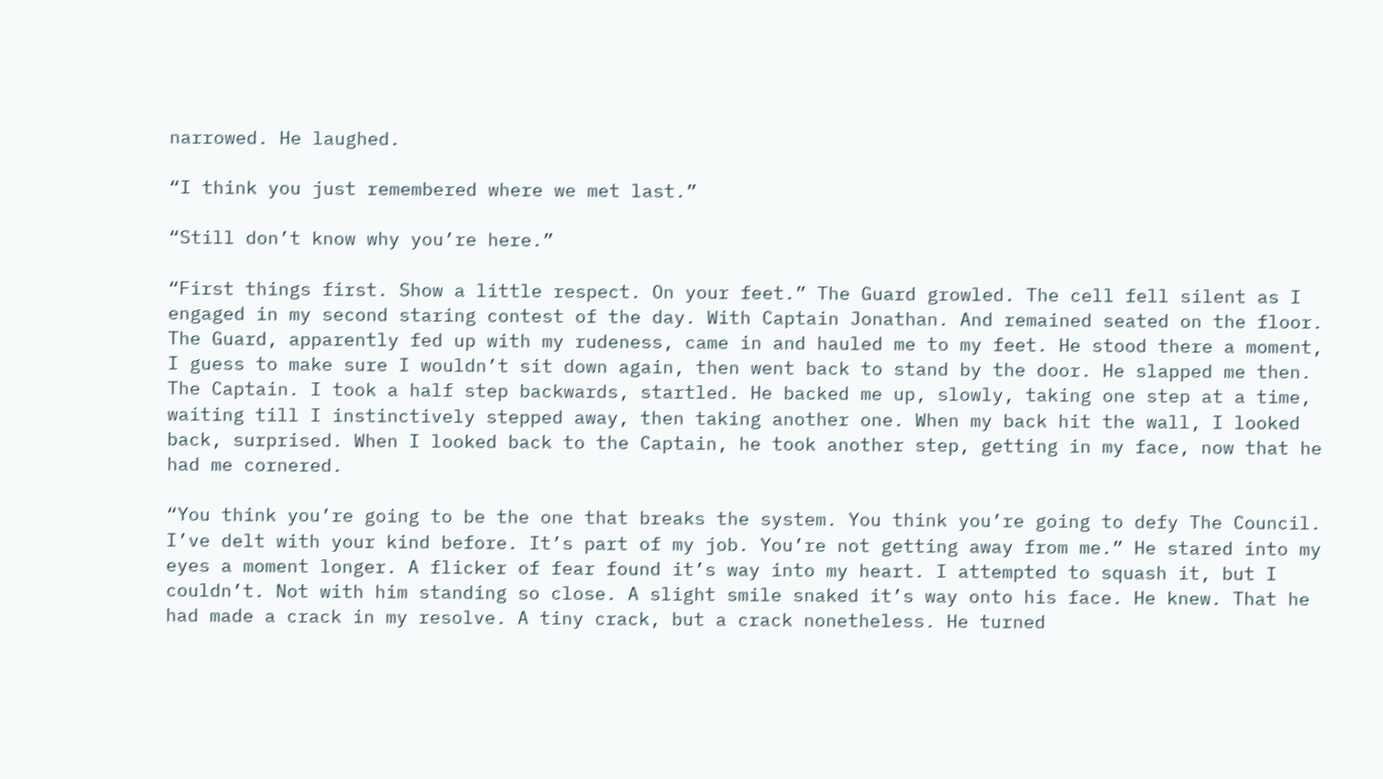narrowed. He laughed.

“I think you just remembered where we met last.”

“Still don’t know why you’re here.”

“First things first. Show a little respect. On your feet.” The Guard growled. The cell fell silent as I engaged in my second staring contest of the day. With Captain Jonathan. And remained seated on the floor. The Guard, apparently fed up with my rudeness, came in and hauled me to my feet. He stood there a moment, I guess to make sure I wouldn’t sit down again, then went back to stand by the door. He slapped me then. The Captain. I took a half step backwards, startled. He backed me up, slowly, taking one step at a time, waiting till I instinctively stepped away, then taking another one. When my back hit the wall, I looked back, surprised. When I looked back to the Captain, he took another step, getting in my face, now that he had me cornered.

“You think you’re going to be the one that breaks the system. You think you’re going to defy The Council. I’ve delt with your kind before. It’s part of my job. You’re not getting away from me.” He stared into my eyes a moment longer. A flicker of fear found it’s way into my heart. I attempted to squash it, but I couldn’t. Not with him standing so close. A slight smile snaked it’s way onto his face. He knew. That he had made a crack in my resolve. A tiny crack, but a crack nonetheless. He turned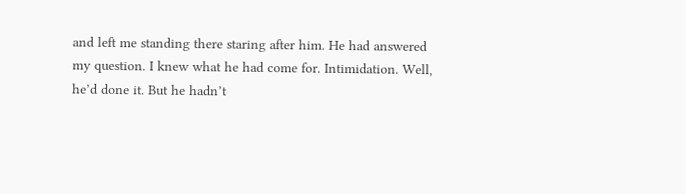and left me standing there staring after him. He had answered my question. I knew what he had come for. Intimidation. Well, he’d done it. But he hadn’t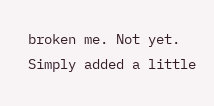broken me. Not yet. Simply added a little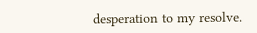desperation to my resolve.